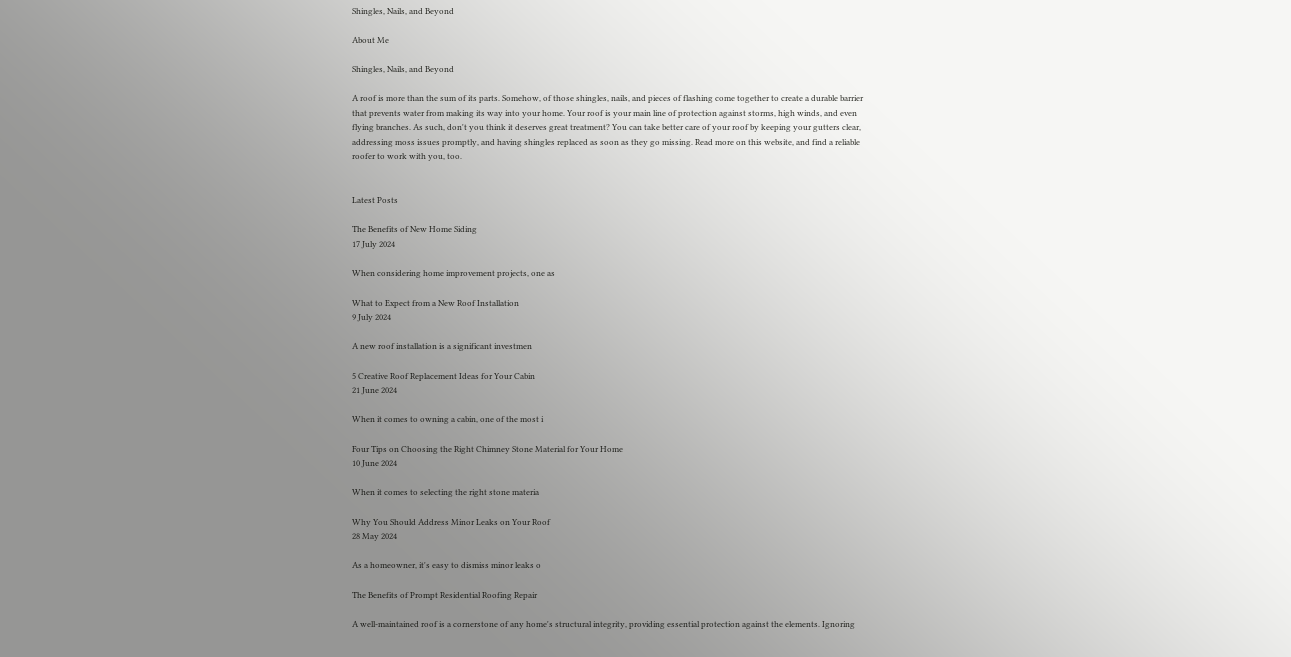Shingles, Nails, and Beyond

About Me

Shingles, Nails, and Beyond

A roof is more than the sum of its parts. Somehow, of those shingles, nails, and pieces of flashing come together to create a durable barrier that prevents water from making its way into your home. Your roof is your main line of protection against storms, high winds, and even flying branches. As such, don't you think it deserves great treatment? You can take better care of your roof by keeping your gutters clear, addressing moss issues promptly, and having shingles replaced as soon as they go missing. Read more on this website, and find a reliable roofer to work with you, too.


Latest Posts

The Benefits of New Home Siding
17 July 2024

When considering home improvement projects, one as

What to Expect from a New Roof Installation
9 July 2024

A new roof installation is a significant investmen

5 Creative Roof Replacement Ideas for Your Cabin
21 June 2024

When it comes to owning a cabin, one of the most i

Four Tips on Choosing the Right Chimney Stone Material for Your Home
10 June 2024

When it comes to selecting the right stone materia

Why You Should Address Minor Leaks on Your Roof
28 May 2024

As a homeowner, it's easy to dismiss minor leaks o

The Benefits of Prompt Residential Roofing Repair

A well-maintained roof is a cornerstone of any home's structural integrity, providing essential protection against the elements. Ignoring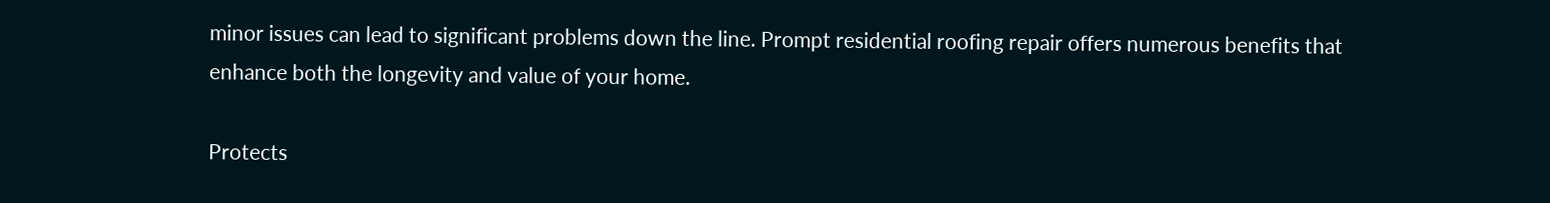minor issues can lead to significant problems down the line. Prompt residential roofing repair offers numerous benefits that enhance both the longevity and value of your home.

Protects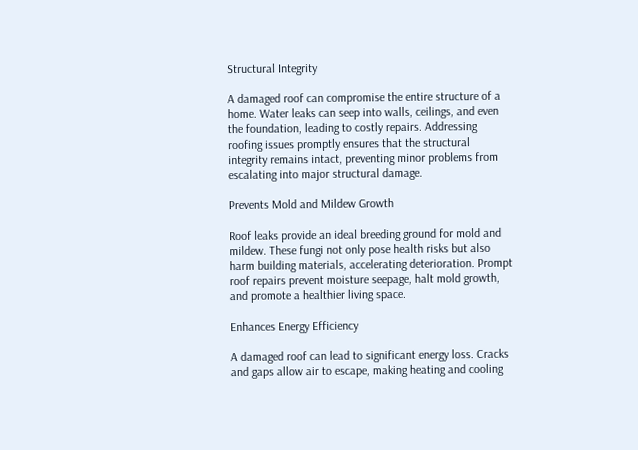Structural Integrity

A damaged roof can compromise the entire structure of a home. Water leaks can seep into walls, ceilings, and even the foundation, leading to costly repairs. Addressing roofing issues promptly ensures that the structural integrity remains intact, preventing minor problems from escalating into major structural damage.

Prevents Mold and Mildew Growth

Roof leaks provide an ideal breeding ground for mold and mildew. These fungi not only pose health risks but also harm building materials, accelerating deterioration. Prompt roof repairs prevent moisture seepage, halt mold growth, and promote a healthier living space.

Enhances Energy Efficiency

A damaged roof can lead to significant energy loss. Cracks and gaps allow air to escape, making heating and cooling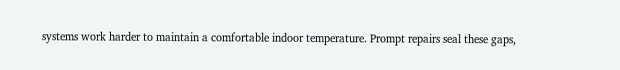systems work harder to maintain a comfortable indoor temperature. Prompt repairs seal these gaps,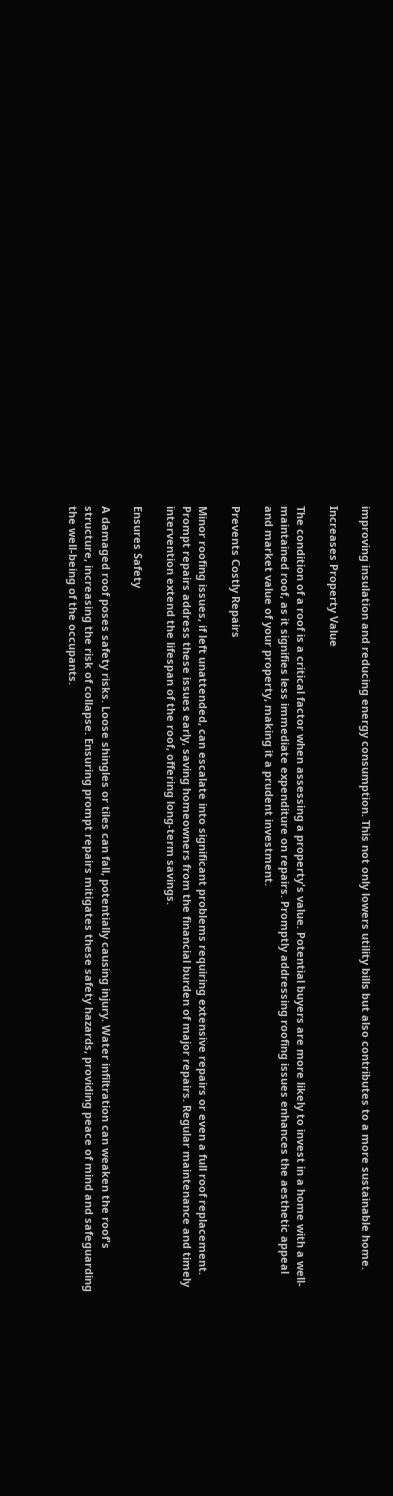improving insulation and reducing energy consumption. This not only lowers utility bills but also contributes to a more sustainable home.

Increases Property Value

The condition of a roof is a critical factor when assessing a property's value. Potential buyers are more likely to invest in a home with a well-maintained roof, as it signifies less immediate expenditure on repairs. Promptly addressing roofing issues enhances the aesthetic appeal and market value of your property, making it a prudent investment.

Prevents Costly Repairs

Minor roofing issues, if left unattended, can escalate into significant problems requiring extensive repairs or even a full roof replacement. Prompt repairs address these issues early, saving homeowners from the financial burden of major repairs. Regular maintenance and timely intervention extend the lifespan of the roof, offering long-term savings.

Ensures Safety

A damaged roof poses safety risks. Loose shingles or tiles can fall, potentially causing injury. Water infiltration can weaken the roof's structure, increasing the risk of collapse. Ensuring prompt repairs mitigates these safety hazards, providing peace of mind and safeguarding the well-being of the occupants.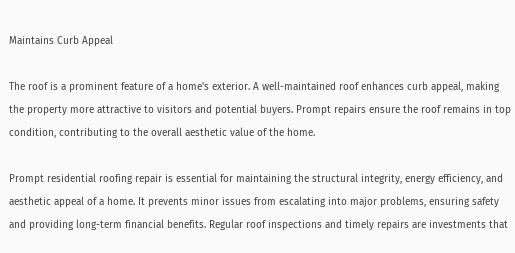Maintains Curb Appeal

The roof is a prominent feature of a home's exterior. A well-maintained roof enhances curb appeal, making the property more attractive to visitors and potential buyers. Prompt repairs ensure the roof remains in top condition, contributing to the overall aesthetic value of the home.

Prompt residential roofing repair is essential for maintaining the structural integrity, energy efficiency, and aesthetic appeal of a home. It prevents minor issues from escalating into major problems, ensuring safety and providing long-term financial benefits. Regular roof inspections and timely repairs are investments that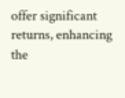offer significant returns, enhancing the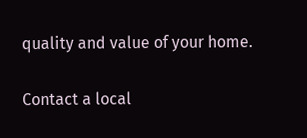quality and value of your home.

Contact a local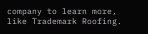company to learn more, like Trademark Roofing.